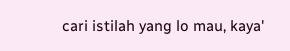cari istilah yang lo mau, kaya'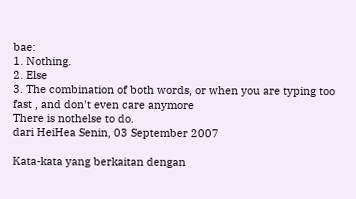bae:
1. Nothing.
2. Else
3. The combination of both words, or when you are typing too fast , and don't even care anymore
There is nothelse to do.
dari HeiHea Senin, 03 September 2007

Kata-kata yang berkaitan dengan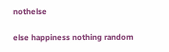nothelse

else happiness nothing random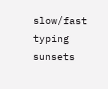slow/fast typing sunsets